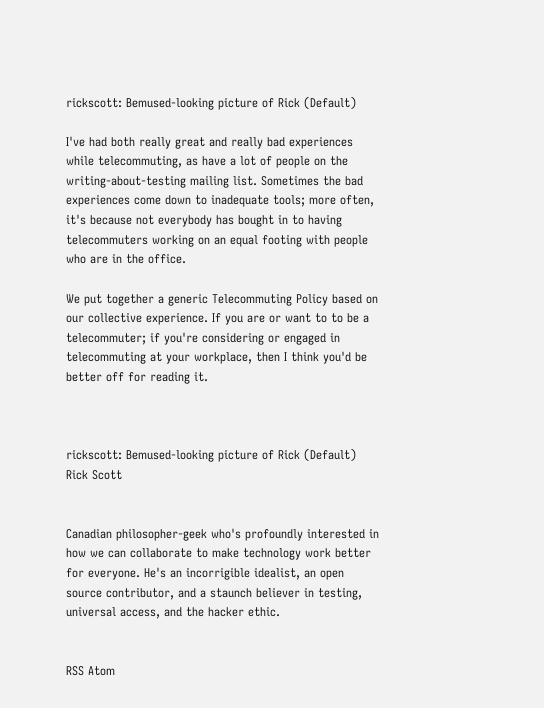rickscott: Bemused-looking picture of Rick (Default)

I've had both really great and really bad experiences while telecommuting, as have a lot of people on the writing-about-testing mailing list. Sometimes the bad experiences come down to inadequate tools; more often, it's because not everybody has bought in to having telecommuters working on an equal footing with people who are in the office.

We put together a generic Telecommuting Policy based on our collective experience. If you are or want to to be a telecommuter; if you're considering or engaged in telecommuting at your workplace, then I think you'd be better off for reading it.



rickscott: Bemused-looking picture of Rick (Default)
Rick Scott


Canadian philosopher-geek who's profoundly interested in how we can collaborate to make technology work better for everyone. He's an incorrigible idealist, an open source contributor, and a staunch believer in testing, universal access, and the hacker ethic.


RSS Atom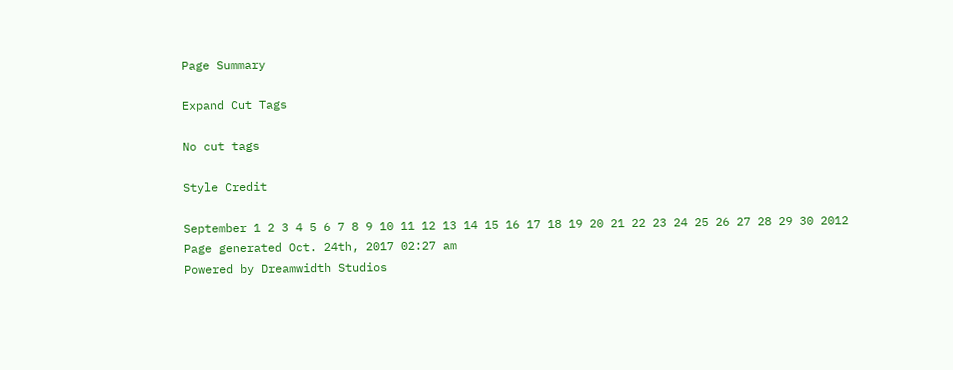Page Summary

Expand Cut Tags

No cut tags

Style Credit

September 1 2 3 4 5 6 7 8 9 10 11 12 13 14 15 16 17 18 19 20 21 22 23 24 25 26 27 28 29 30 2012
Page generated Oct. 24th, 2017 02:27 am
Powered by Dreamwidth Studios